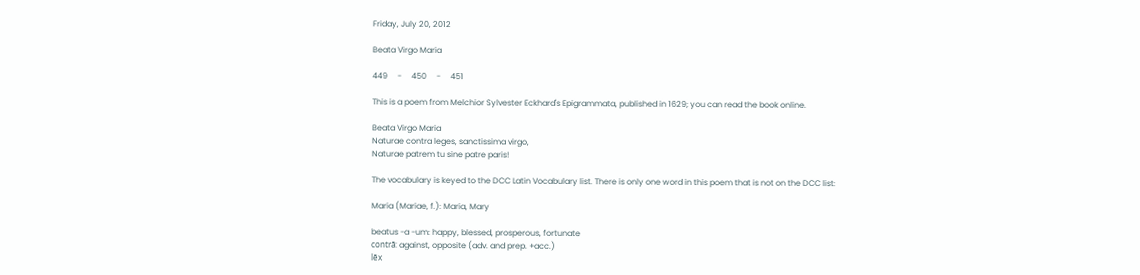Friday, July 20, 2012

Beata Virgo Maria

449     -     450     -     451

This is a poem from Melchior Sylvester Eckhard's Epigrammata, published in 1629; you can read the book online.

Beata Virgo Maria
Naturae contra leges, sanctissima virgo,
Naturae patrem tu sine patre paris!

The vocabulary is keyed to the DCC Latin Vocabulary list. There is only one word in this poem that is not on the DCC list:

Maria (Mariae, f.): Maria, Mary

beatus -a -um: happy, blessed, prosperous, fortunate
contrā: against, opposite (adv. and prep. +acc.)
lēx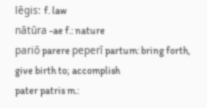lēgis: f. law
nātūra -ae f.: nature
pariō parere peperī partum: bring forth, give birth to; accomplish
pater patris m.: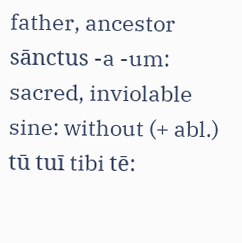father, ancestor
sānctus -a -um: sacred, inviolable
sine: without (+ abl.)
tū tuī tibi tē: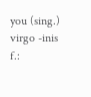you (sing.)
virgo -inis f.: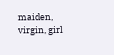maiden, virgin, girl